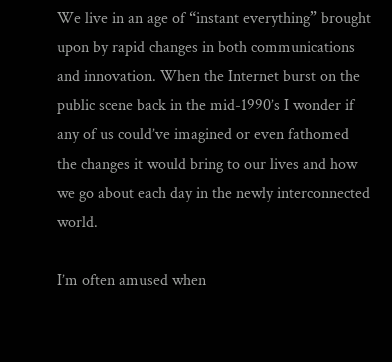We live in an age of “instant everything” brought upon by rapid changes in both communications and innovation. When the Internet burst on the public scene back in the mid-1990’s I wonder if any of us could’ve imagined or even fathomed the changes it would bring to our lives and how we go about each day in the newly interconnected world.

I’m often amused when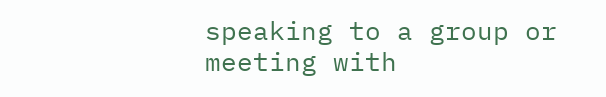speaking to a group or meeting with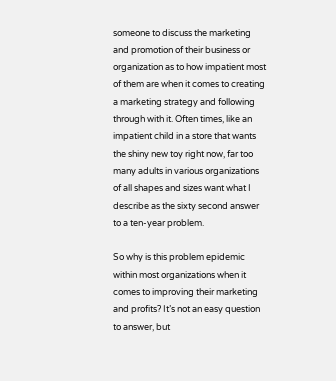someone to discuss the marketing and promotion of their business or organization as to how impatient most of them are when it comes to creating a marketing strategy and following through with it. Often times, like an impatient child in a store that wants the shiny new toy right now, far too many adults in various organizations of all shapes and sizes want what I describe as the sixty second answer to a ten-year problem.

So why is this problem epidemic within most organizations when it comes to improving their marketing and profits? It’s not an easy question to answer, but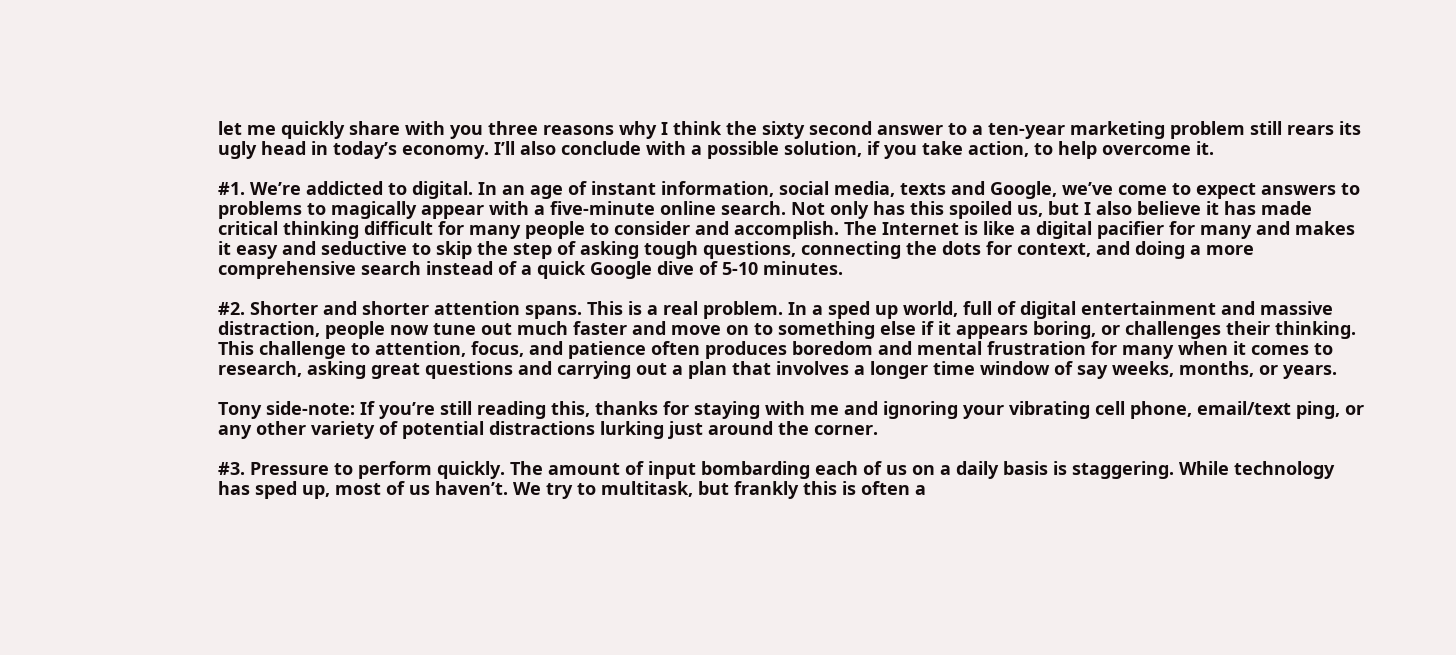let me quickly share with you three reasons why I think the sixty second answer to a ten-year marketing problem still rears its ugly head in today’s economy. I’ll also conclude with a possible solution, if you take action, to help overcome it.

#1. We’re addicted to digital. In an age of instant information, social media, texts and Google, we’ve come to expect answers to problems to magically appear with a five-minute online search. Not only has this spoiled us, but I also believe it has made critical thinking difficult for many people to consider and accomplish. The Internet is like a digital pacifier for many and makes it easy and seductive to skip the step of asking tough questions, connecting the dots for context, and doing a more comprehensive search instead of a quick Google dive of 5-10 minutes.

#2. Shorter and shorter attention spans. This is a real problem. In a sped up world, full of digital entertainment and massive distraction, people now tune out much faster and move on to something else if it appears boring, or challenges their thinking. This challenge to attention, focus, and patience often produces boredom and mental frustration for many when it comes to research, asking great questions and carrying out a plan that involves a longer time window of say weeks, months, or years.

Tony side-note: If you’re still reading this, thanks for staying with me and ignoring your vibrating cell phone, email/text ping, or any other variety of potential distractions lurking just around the corner.

#3. Pressure to perform quickly. The amount of input bombarding each of us on a daily basis is staggering. While technology has sped up, most of us haven’t. We try to multitask, but frankly this is often a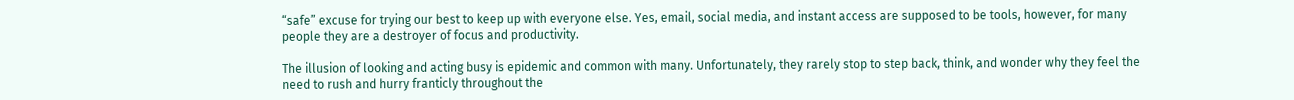“safe” excuse for trying our best to keep up with everyone else. Yes, email, social media, and instant access are supposed to be tools, however, for many people they are a destroyer of focus and productivity.

The illusion of looking and acting busy is epidemic and common with many. Unfortunately, they rarely stop to step back, think, and wonder why they feel the need to rush and hurry franticly throughout the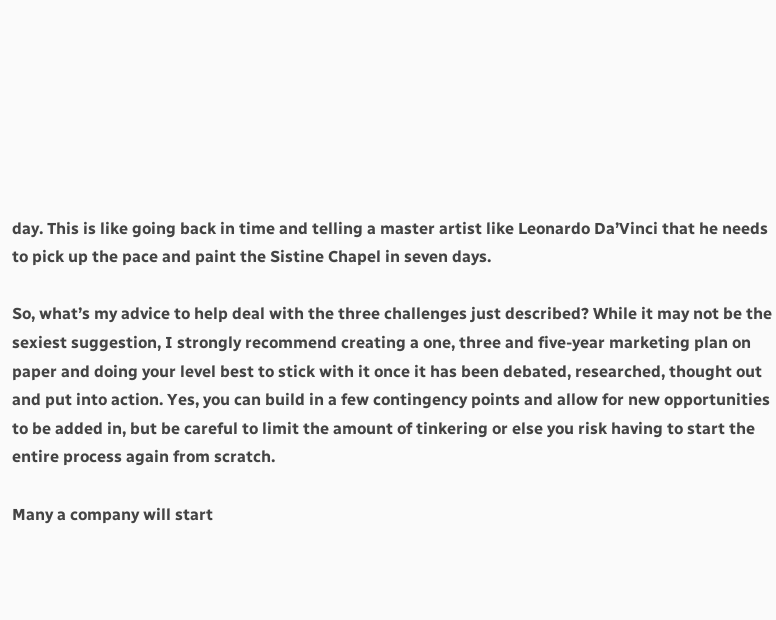day. This is like going back in time and telling a master artist like Leonardo Da’Vinci that he needs to pick up the pace and paint the Sistine Chapel in seven days.

So, what’s my advice to help deal with the three challenges just described? While it may not be the sexiest suggestion, I strongly recommend creating a one, three and five-year marketing plan on paper and doing your level best to stick with it once it has been debated, researched, thought out and put into action. Yes, you can build in a few contingency points and allow for new opportunities to be added in, but be careful to limit the amount of tinkering or else you risk having to start the entire process again from scratch.

Many a company will start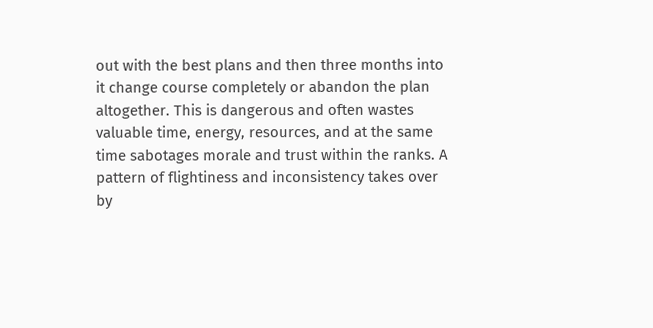out with the best plans and then three months into it change course completely or abandon the plan altogether. This is dangerous and often wastes valuable time, energy, resources, and at the same time sabotages morale and trust within the ranks. A pattern of flightiness and inconsistency takes over by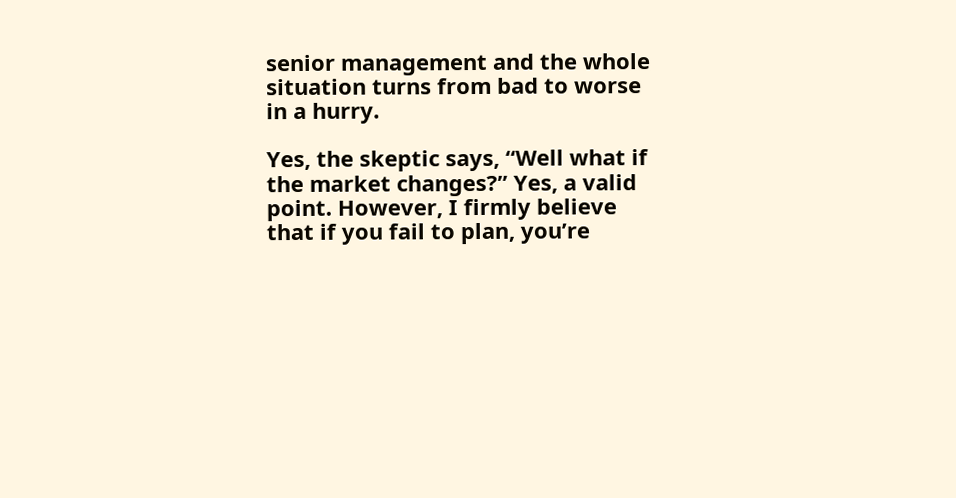senior management and the whole situation turns from bad to worse in a hurry.

Yes, the skeptic says, “Well what if the market changes?” Yes, a valid point. However, I firmly believe that if you fail to plan, you’re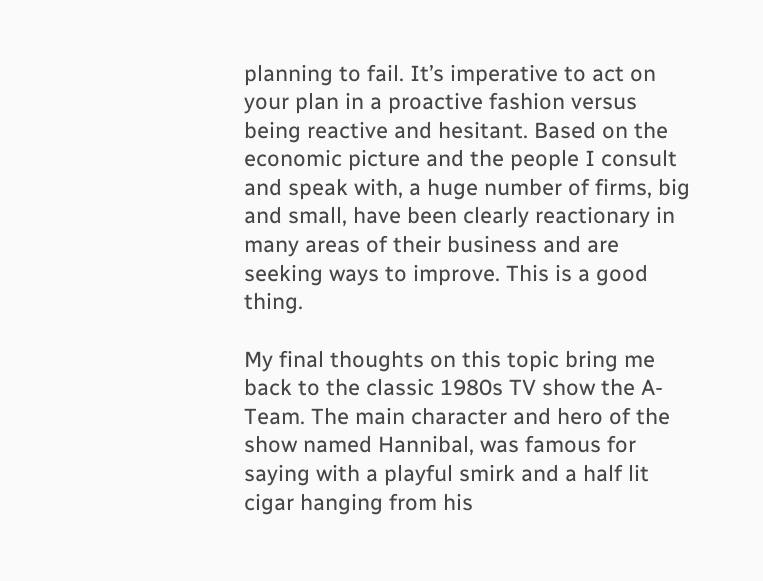planning to fail. It’s imperative to act on your plan in a proactive fashion versus being reactive and hesitant. Based on the economic picture and the people I consult and speak with, a huge number of firms, big and small, have been clearly reactionary in many areas of their business and are seeking ways to improve. This is a good thing.

My final thoughts on this topic bring me back to the classic 1980s TV show the A-Team. The main character and hero of the show named Hannibal, was famous for saying with a playful smirk and a half lit cigar hanging from his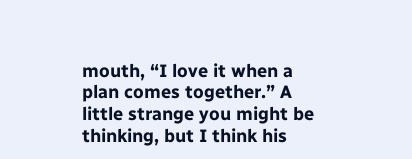mouth, “I love it when a plan comes together.” A little strange you might be thinking, but I think his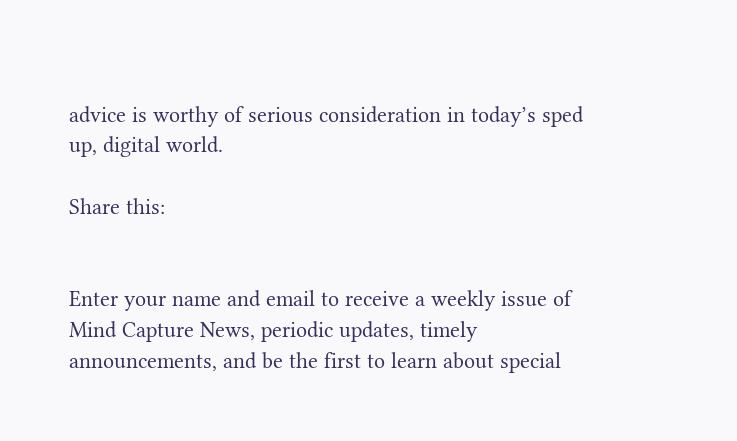advice is worthy of serious consideration in today’s sped up, digital world.

Share this:


Enter your name and email to receive a weekly issue of Mind Capture News, periodic updates, timely announcements, and be the first to learn about special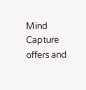Mind Capture offers and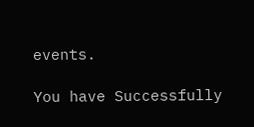events.

You have Successfully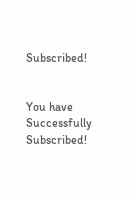Subscribed!


You have Successfully Subscribed!